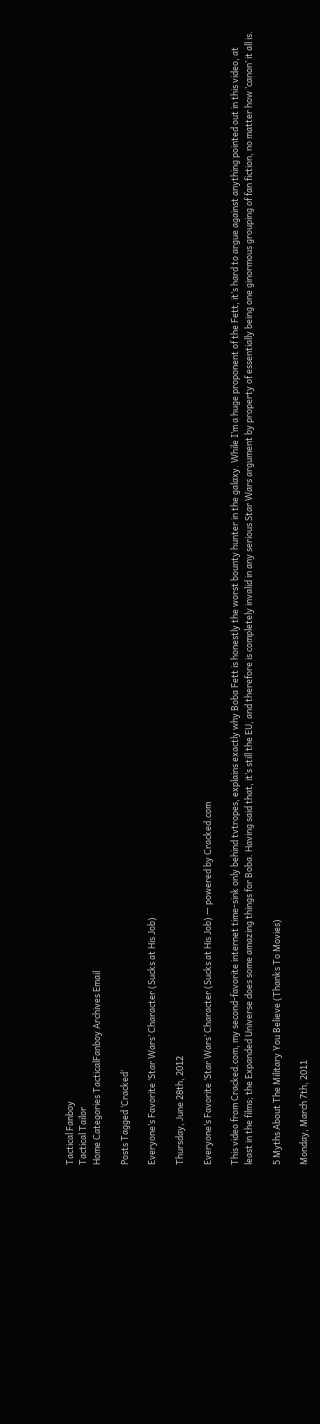Tactical Fanboy
Tactical Tailor
Home Categories TacticalFanboy Archives Email

Posts Tagged ‘Cracked’

Everyone’s Favorite ‘Star Wars’ Character (Sucks at His Job)

Thursday, June 28th, 2012

Everyone’s Favorite ‘Star Wars’ Character (Sucks at His Job) — powered by Cracked.com

This video from Cracked.com, my second-favorite internet time-sink only behind tvtropes, explains exactly why Boba Fett is honestly the worst bounty hunter in the galaxy. While I’m a huge proponent of the Fett, it’s hard to argue against anything pointed out in this video, at least in the films; the Expanded Universe does some amazing things for Boba. Having said that, it’s still the EU, and therefore is completely invalid in any serious Star Wars argument by property of essentially being one ginormous grouping of fan fiction, no matter how ‘canon’ it all is.

5 Myths About The Military You Believe (Thanks To Movies)

Monday, March 7th, 2011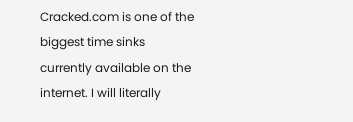Cracked.com is one of the biggest time sinks currently available on the internet. I will literally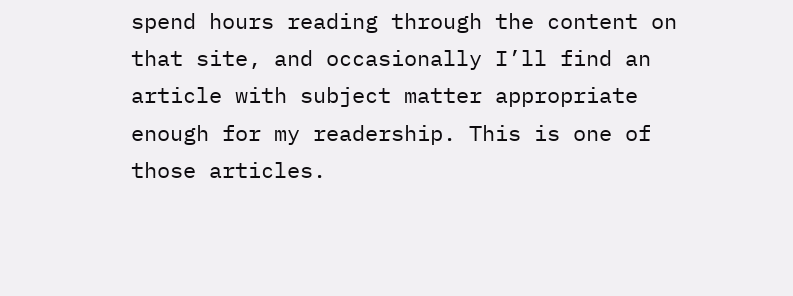spend hours reading through the content on that site, and occasionally I’ll find an article with subject matter appropriate enough for my readership. This is one of those articles.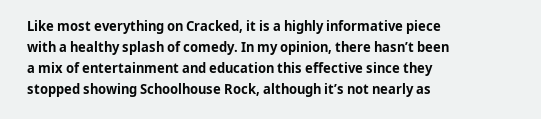Like most everything on Cracked, it is a highly informative piece with a healthy splash of comedy. In my opinion, there hasn’t been a mix of entertainment and education this effective since they stopped showing Schoolhouse Rock, although it’s not nearly as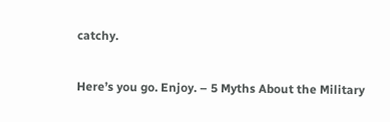catchy.

Here’s you go. Enjoy. – 5 Myths About the Military